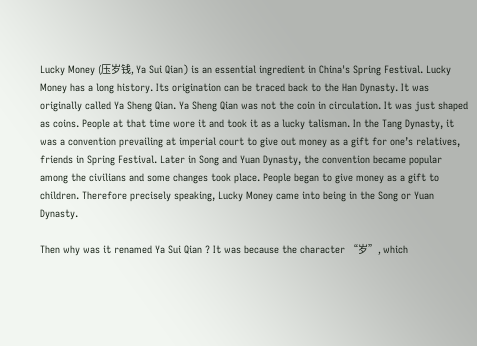Lucky Money (压岁钱, Ya Sui Qian) is an essential ingredient in China's Spring Festival. Lucky Money has a long history. Its origination can be traced back to the Han Dynasty. It was originally called Ya Sheng Qian. Ya Sheng Qian was not the coin in circulation. It was just shaped as coins. People at that time wore it and took it as a lucky talisman. In the Tang Dynasty, it was a convention prevailing at imperial court to give out money as a gift for one’s relatives, friends in Spring Festival. Later in Song and Yuan Dynasty, the convention became popular among the civilians and some changes took place. People began to give money as a gift to children. Therefore precisely speaking, Lucky Money came into being in the Song or Yuan Dynasty.

Then why was it renamed Ya Sui Qian ? It was because the character “岁”, which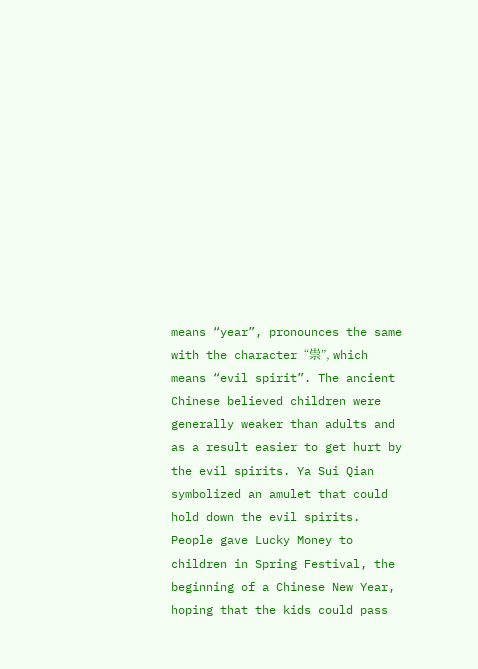means “year”, pronounces the same with the character “祟”, which means “evil spirit”. The ancient Chinese believed children were generally weaker than adults and as a result easier to get hurt by the evil spirits. Ya Sui Qian symbolized an amulet that could hold down the evil spirits. People gave Lucky Money to children in Spring Festival, the beginning of a Chinese New Year, hoping that the kids could pass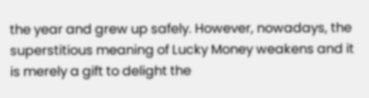the year and grew up safely. However, nowadays, the superstitious meaning of Lucky Money weakens and it is merely a gift to delight the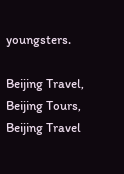youngsters.

Beijing Travel, Beijing Tours, Beijing Travel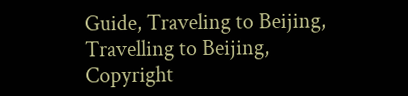Guide, Traveling to Beijing, Travelling to Beijing,
Copyright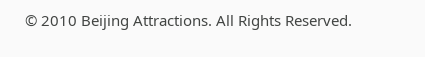© 2010 Beijing Attractions. All Rights Reserved.